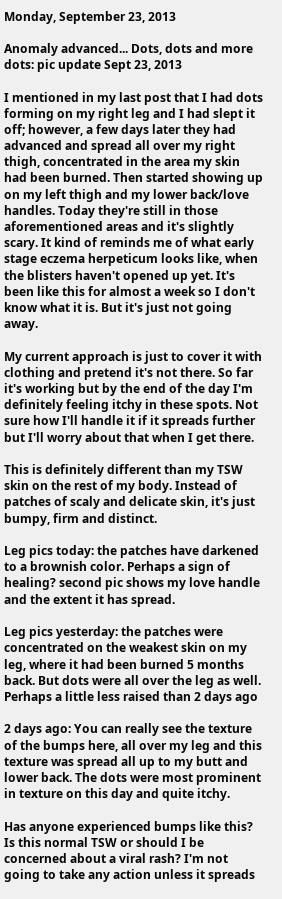Monday, September 23, 2013

Anomaly advanced... Dots, dots and more dots: pic update Sept 23, 2013

I mentioned in my last post that I had dots forming on my right leg and I had slept it off; however, a few days later they had advanced and spread all over my right thigh, concentrated in the area my skin had been burned. Then started showing up on my left thigh and my lower back/love handles. Today they're still in those aforementioned areas and it's slightly scary. It kind of reminds me of what early stage eczema herpeticum looks like, when the blisters haven't opened up yet. It's been like this for almost a week so I don't know what it is. But it's just not going away.

My current approach is just to cover it with clothing and pretend it's not there. So far it's working but by the end of the day I'm definitely feeling itchy in these spots. Not sure how I'll handle it if it spreads further but I'll worry about that when I get there.

This is definitely different than my TSW skin on the rest of my body. Instead of patches of scaly and delicate skin, it's just bumpy, firm and distinct.

Leg pics today: the patches have darkened to a brownish color. Perhaps a sign of healing? second pic shows my love handle and the extent it has spread.

Leg pics yesterday: the patches were concentrated on the weakest skin on my leg, where it had been burned 5 months back. But dots were all over the leg as well. Perhaps a little less raised than 2 days ago

2 days ago: You can really see the texture of the bumps here, all over my leg and this texture was spread all up to my butt and lower back. The dots were most prominent in texture on this day and quite itchy.

Has anyone experienced bumps like this? Is this normal TSW or should I be concerned about a viral rash? I'm not going to take any action unless it spreads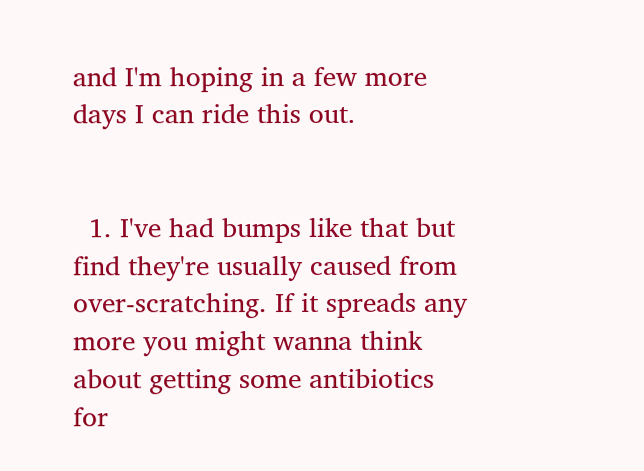and I'm hoping in a few more days I can ride this out.


  1. I've had bumps like that but find they're usually caused from over-scratching. If it spreads any more you might wanna think about getting some antibiotics for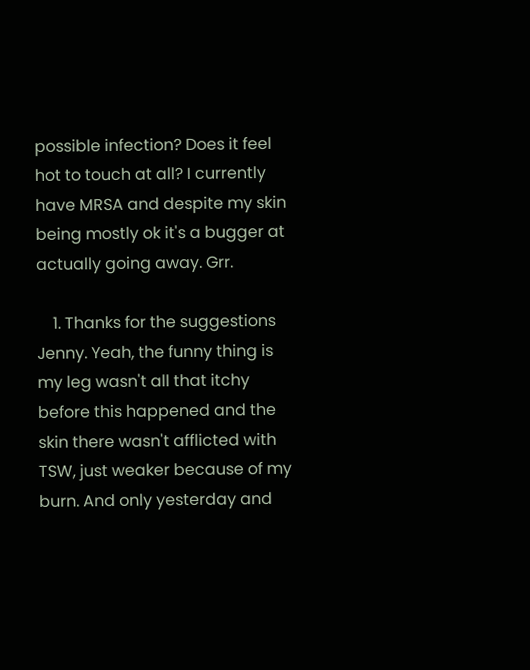possible infection? Does it feel hot to touch at all? I currently have MRSA and despite my skin being mostly ok it's a bugger at actually going away. Grr.

    1. Thanks for the suggestions Jenny. Yeah, the funny thing is my leg wasn't all that itchy before this happened and the skin there wasn't afflicted with TSW, just weaker because of my burn. And only yesterday and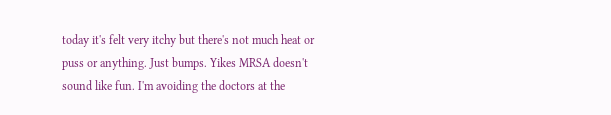today it's felt very itchy but there's not much heat or puss or anything. Just bumps. Yikes MRSA doesn't sound like fun. I'm avoiding the doctors at the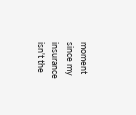moment since my insurance isn't the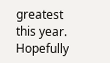greatest this year. Hopefully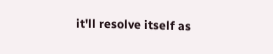it'll resolve itself as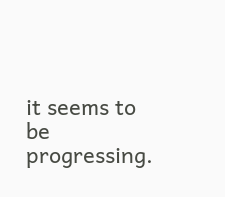it seems to be progressing.